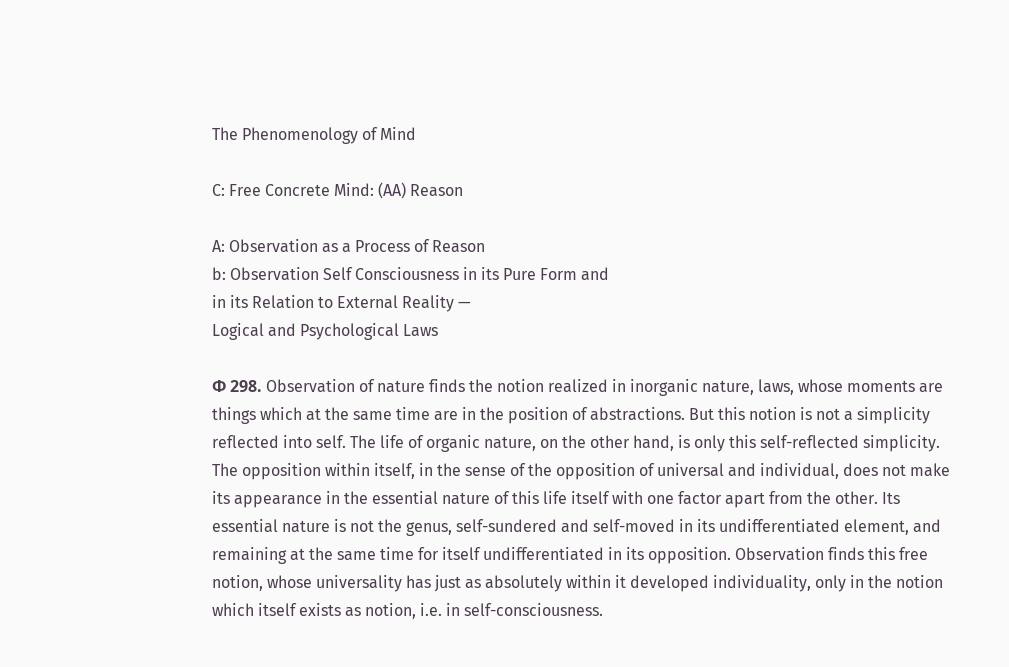The Phenomenology of Mind

C: Free Concrete Mind: (AA) Reason

A: Observation as a Process of Reason
b: Observation Self Consciousness in its Pure Form and
in its Relation to External Reality —
Logical and Psychological Laws

Φ 298. Observation of nature finds the notion realized in inorganic nature, laws, whose moments are things which at the same time are in the position of abstractions. But this notion is not a simplicity reflected into self. The life of organic nature, on the other hand, is only this self-reflected simplicity. The opposition within itself, in the sense of the opposition of universal and individual, does not make its appearance in the essential nature of this life itself with one factor apart from the other. Its essential nature is not the genus, self-sundered and self-moved in its undifferentiated element, and remaining at the same time for itself undifferentiated in its opposition. Observation finds this free notion, whose universality has just as absolutely within it developed individuality, only in the notion which itself exists as notion, i.e. in self-consciousness.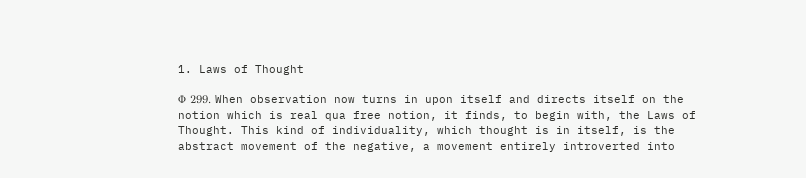1. Laws of Thought

Φ 299. When observation now turns in upon itself and directs itself on the notion which is real qua free notion, it finds, to begin with, the Laws of Thought. This kind of individuality, which thought is in itself, is the abstract movement of the negative, a movement entirely introverted into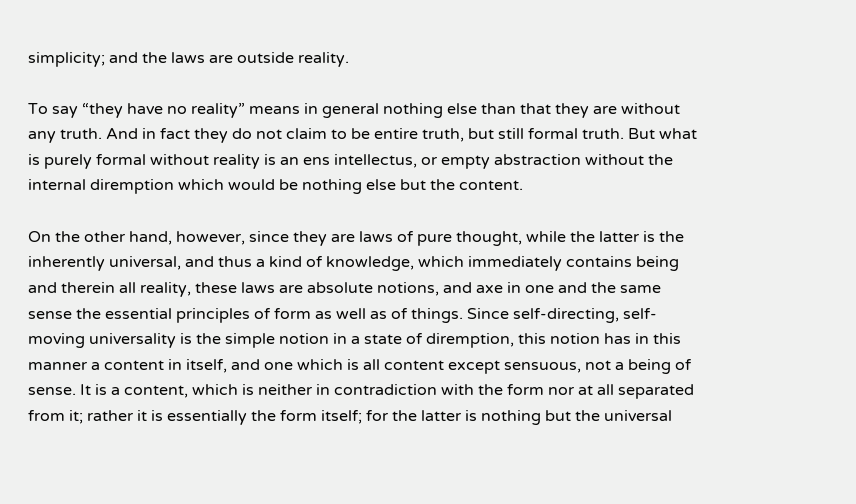simplicity; and the laws are outside reality.

To say “they have no reality” means in general nothing else than that they are without any truth. And in fact they do not claim to be entire truth, but still formal truth. But what is purely formal without reality is an ens intellectus, or empty abstraction without the internal diremption which would be nothing else but the content.

On the other hand, however, since they are laws of pure thought, while the latter is the inherently universal, and thus a kind of knowledge, which immediately contains being and therein all reality, these laws are absolute notions, and axe in one and the same sense the essential principles of form as well as of things. Since self-directing, self-moving universality is the simple notion in a state of diremption, this notion has in this manner a content in itself, and one which is all content except sensuous, not a being of sense. It is a content, which is neither in contradiction with the form nor at all separated from it; rather it is essentially the form itself; for the latter is nothing but the universal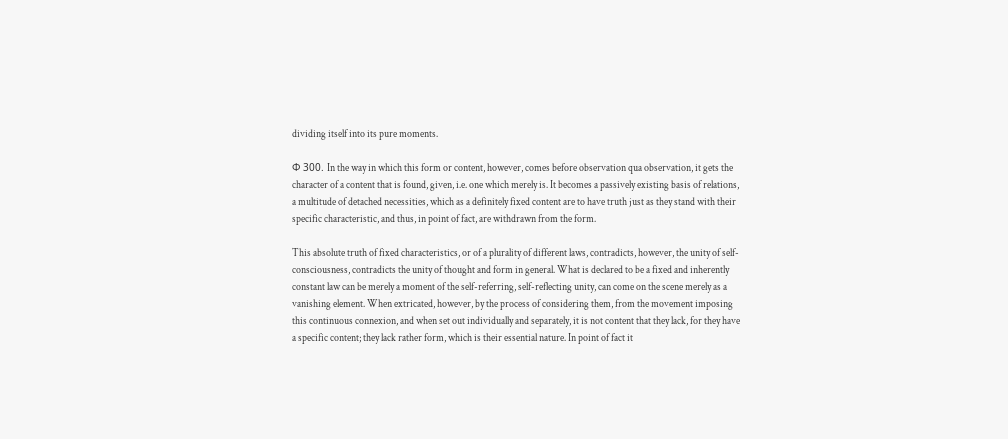dividing itself into its pure moments.

Φ 300. In the way in which this form or content, however, comes before observation qua observation, it gets the character of a content that is found, given, i.e. one which merely is. It becomes a passively existing basis of relations, a multitude of detached necessities, which as a definitely fixed content are to have truth just as they stand with their specific characteristic, and thus, in point of fact, are withdrawn from the form.

This absolute truth of fixed characteristics, or of a plurality of different laws, contradicts, however, the unity of self-consciousness, contradicts the unity of thought and form in general. What is declared to be a fixed and inherently constant law can be merely a moment of the self-referring, self-reflecting unity, can come on the scene merely as a vanishing element. When extricated, however, by the process of considering them, from the movement imposing this continuous connexion, and when set out individually and separately, it is not content that they lack, for they have a specific content; they lack rather form, which is their essential nature. In point of fact it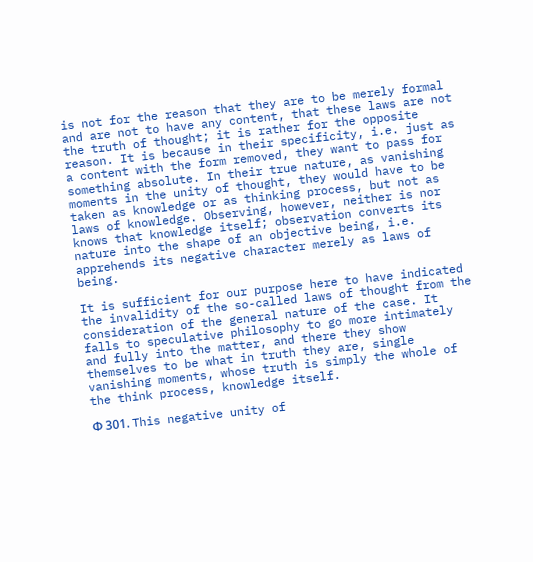is not for the reason that they are to be merely formal and are not to have any content, that these laws are not the truth of thought; it is rather for the opposite reason. It is because in their specificity, i.e. just as a content with the form removed, they want to pass for something absolute. In their true nature, as vanishing moments in the unity of thought, they would have to be taken as knowledge or as thinking process, but not as laws of knowledge. Observing, however, neither is nor knows that knowledge itself; observation converts its nature into the shape of an objective being, i.e. apprehends its negative character merely as laws of being.

It is sufficient for our purpose here to have indicated the invalidity of the so-called laws of thought from the consideration of the general nature of the case. It falls to speculative philosophy to go more intimately and fully into the matter, and there they show themselves to be what in truth they are, single vanishing moments, whose truth is simply the whole of the think process, knowledge itself.

Φ 301. This negative unity of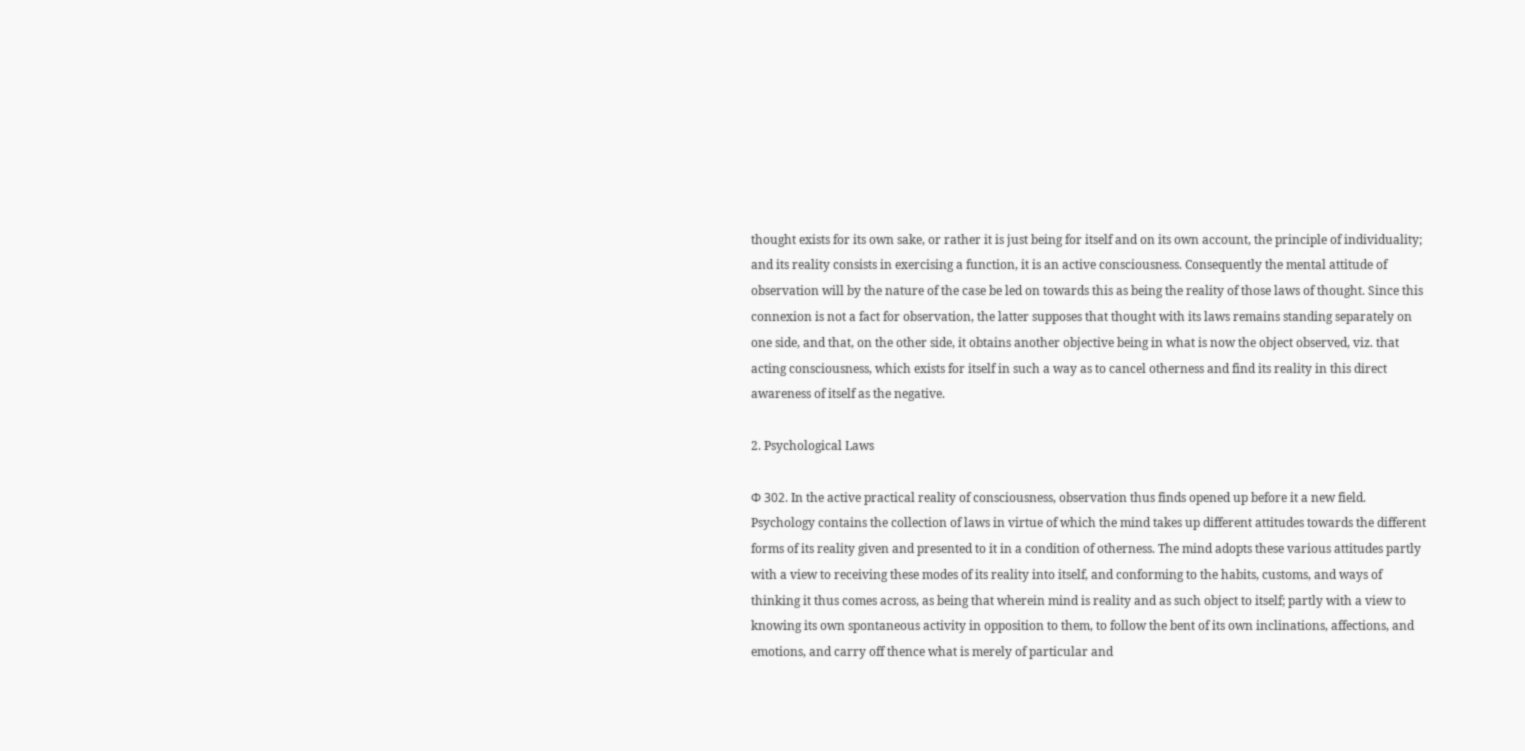thought exists for its own sake, or rather it is just being for itself and on its own account, the principle of individuality; and its reality consists in exercising a function, it is an active consciousness. Consequently the mental attitude of observation will by the nature of the case be led on towards this as being the reality of those laws of thought. Since this connexion is not a fact for observation, the latter supposes that thought with its laws remains standing separately on one side, and that, on the other side, it obtains another objective being in what is now the object observed, viz. that acting consciousness, which exists for itself in such a way as to cancel otherness and find its reality in this direct awareness of itself as the negative.

2. Psychological Laws

Φ 302. In the active practical reality of consciousness, observation thus finds opened up before it a new field. Psychology contains the collection of laws in virtue of which the mind takes up different attitudes towards the different forms of its reality given and presented to it in a condition of otherness. The mind adopts these various attitudes partly with a view to receiving these modes of its reality into itself, and conforming to the habits, customs, and ways of thinking it thus comes across, as being that wherein mind is reality and as such object to itself; partly with a view to knowing its own spontaneous activity in opposition to them, to follow the bent of its own inclinations, affections, and emotions, and carry off thence what is merely of particular and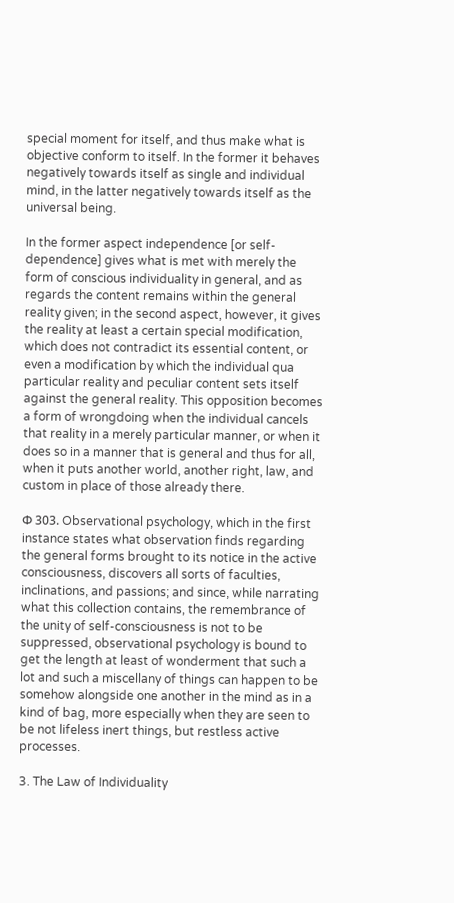special moment for itself, and thus make what is objective conform to itself. In the former it behaves negatively towards itself as single and individual mind, in the latter negatively towards itself as the universal being.

In the former aspect independence [or self-dependence] gives what is met with merely the form of conscious individuality in general, and as regards the content remains within the general reality given; in the second aspect, however, it gives the reality at least a certain special modification, which does not contradict its essential content, or even a modification by which the individual qua particular reality and peculiar content sets itself against the general reality. This opposition becomes a form of wrongdoing when the individual cancels that reality in a merely particular manner, or when it does so in a manner that is general and thus for all, when it puts another world, another right, law, and custom in place of those already there.

Φ 303. Observational psychology, which in the first instance states what observation finds regarding the general forms brought to its notice in the active consciousness, discovers all sorts of faculties, inclinations, and passions; and since, while narrating what this collection contains, the remembrance of the unity of self-consciousness is not to be suppressed, observational psychology is bound to get the length at least of wonderment that such a lot and such a miscellany of things can happen to be somehow alongside one another in the mind as in a kind of bag, more especially when they are seen to be not lifeless inert things, but restless active processes.

3. The Law of Individuality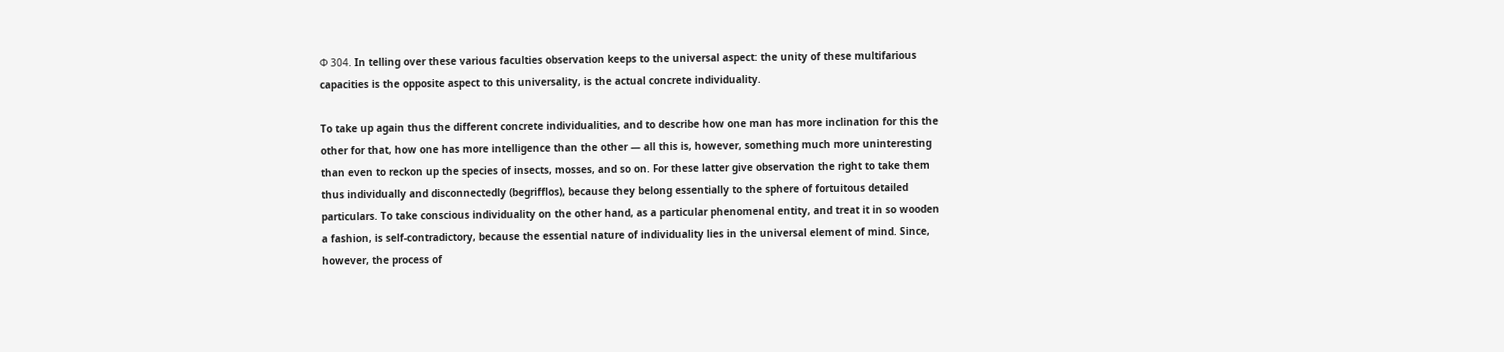Φ 304. In telling over these various faculties observation keeps to the universal aspect: the unity of these multifarious capacities is the opposite aspect to this universality, is the actual concrete individuality.

To take up again thus the different concrete individualities, and to describe how one man has more inclination for this the other for that, how one has more intelligence than the other — all this is, however, something much more uninteresting than even to reckon up the species of insects, mosses, and so on. For these latter give observation the right to take them thus individually and disconnectedly (begrifflos), because they belong essentially to the sphere of fortuitous detailed particulars. To take conscious individuality on the other hand, as a particular phenomenal entity, and treat it in so wooden a fashion, is self-contradictory, because the essential nature of individuality lies in the universal element of mind. Since, however, the process of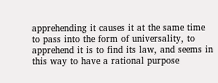apprehending it causes it at the same time to pass into the form of universality, to apprehend it is to find its law, and seems in this way to have a rational purpose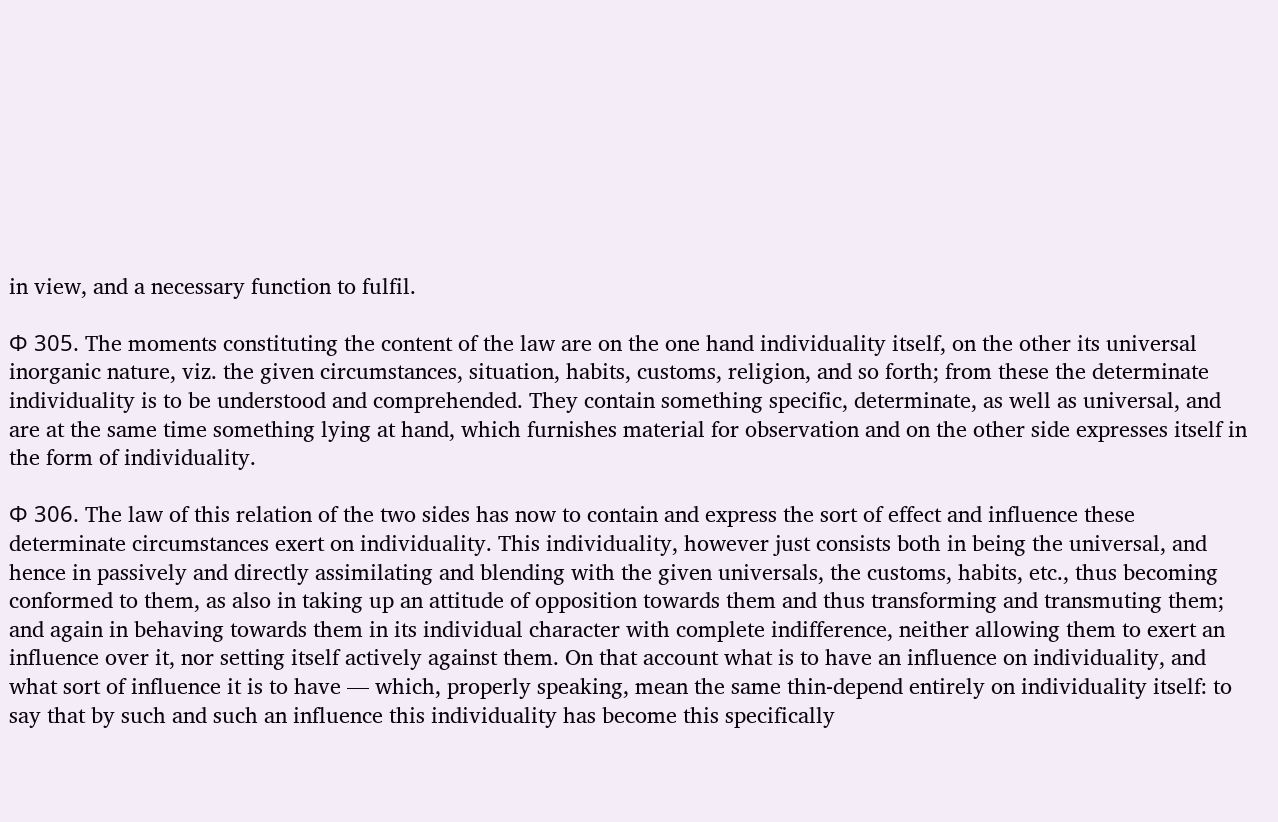in view, and a necessary function to fulfil.

Φ 305. The moments constituting the content of the law are on the one hand individuality itself, on the other its universal inorganic nature, viz. the given circumstances, situation, habits, customs, religion, and so forth; from these the determinate individuality is to be understood and comprehended. They contain something specific, determinate, as well as universal, and are at the same time something lying at hand, which furnishes material for observation and on the other side expresses itself in the form of individuality.

Φ 306. The law of this relation of the two sides has now to contain and express the sort of effect and influence these determinate circumstances exert on individuality. This individuality, however just consists both in being the universal, and hence in passively and directly assimilating and blending with the given universals, the customs, habits, etc., thus becoming conformed to them, as also in taking up an attitude of opposition towards them and thus transforming and transmuting them; and again in behaving towards them in its individual character with complete indifference, neither allowing them to exert an influence over it, nor setting itself actively against them. On that account what is to have an influence on individuality, and what sort of influence it is to have — which, properly speaking, mean the same thin-depend entirely on individuality itself: to say that by such and such an influence this individuality has become this specifically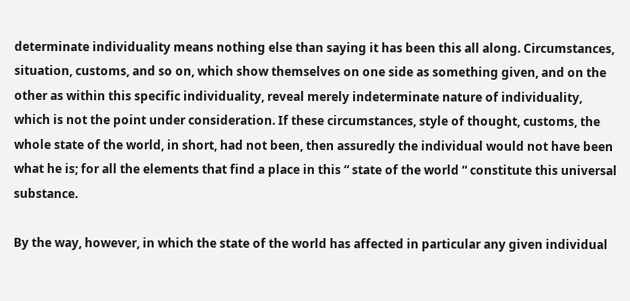determinate individuality means nothing else than saying it has been this all along. Circumstances, situation, customs, and so on, which show themselves on one side as something given, and on the other as within this specific individuality, reveal merely indeterminate nature of individuality, which is not the point under consideration. If these circumstances, style of thought, customs, the whole state of the world, in short, had not been, then assuredly the individual would not have been what he is; for all the elements that find a place in this “ state of the world “ constitute this universal substance.

By the way, however, in which the state of the world has affected in particular any given individual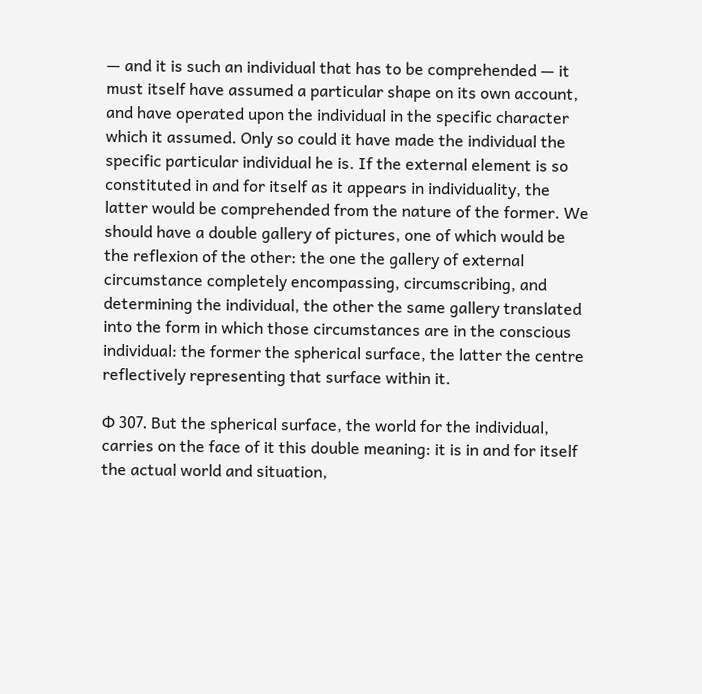— and it is such an individual that has to be comprehended — it must itself have assumed a particular shape on its own account, and have operated upon the individual in the specific character which it assumed. Only so could it have made the individual the specific particular individual he is. If the external element is so constituted in and for itself as it appears in individuality, the latter would be comprehended from the nature of the former. We should have a double gallery of pictures, one of which would be the reflexion of the other: the one the gallery of external circumstance completely encompassing, circumscribing, and determining the individual, the other the same gallery translated into the form in which those circumstances are in the conscious individual: the former the spherical surface, the latter the centre reflectively representing that surface within it.

Φ 307. But the spherical surface, the world for the individual, carries on the face of it this double meaning: it is in and for itself the actual world and situation,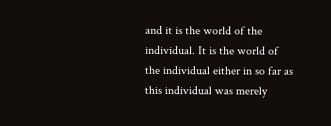and it is the world of the individual. It is the world of the individual either in so far as this individual was merely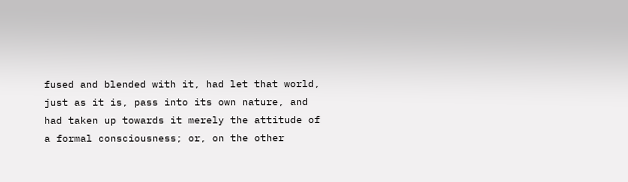fused and blended with it, had let that world, just as it is, pass into its own nature, and had taken up towards it merely the attitude of a formal consciousness; or, on the other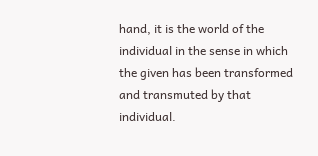hand, it is the world of the individual in the sense in which the given has been transformed and transmuted by that individual.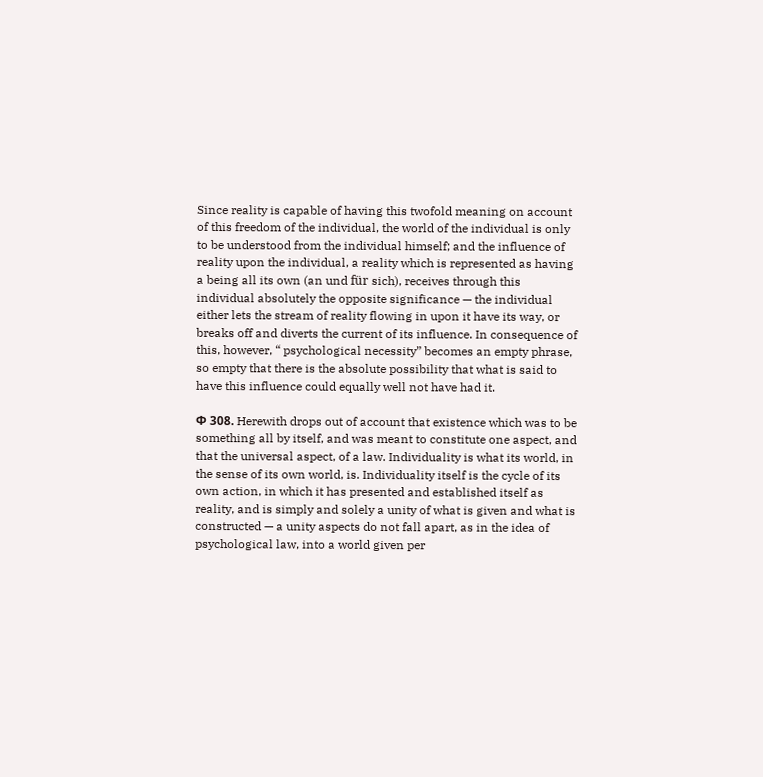Since reality is capable of having this twofold meaning on account of this freedom of the individual, the world of the individual is only to be understood from the individual himself; and the influence of reality upon the individual, a reality which is represented as having a being all its own (an und für sich), receives through this individual absolutely the opposite significance — the individual either lets the stream of reality flowing in upon it have its way, or breaks off and diverts the current of its influence. In consequence of this, however, “ psychological necessity” becomes an empty phrase, so empty that there is the absolute possibility that what is said to have this influence could equally well not have had it.

Φ 308. Herewith drops out of account that existence which was to be something all by itself, and was meant to constitute one aspect, and that the universal aspect, of a law. Individuality is what its world, in the sense of its own world, is. Individuality itself is the cycle of its own action, in which it has presented and established itself as reality, and is simply and solely a unity of what is given and what is constructed — a unity aspects do not fall apart, as in the idea of psychological law, into a world given per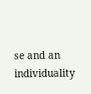se and an individuality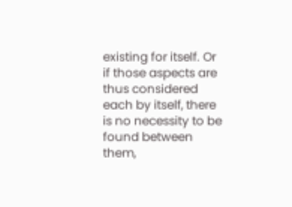existing for itself. Or if those aspects are thus considered each by itself, there is no necessity to be found between them,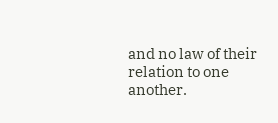and no law of their relation to one another.